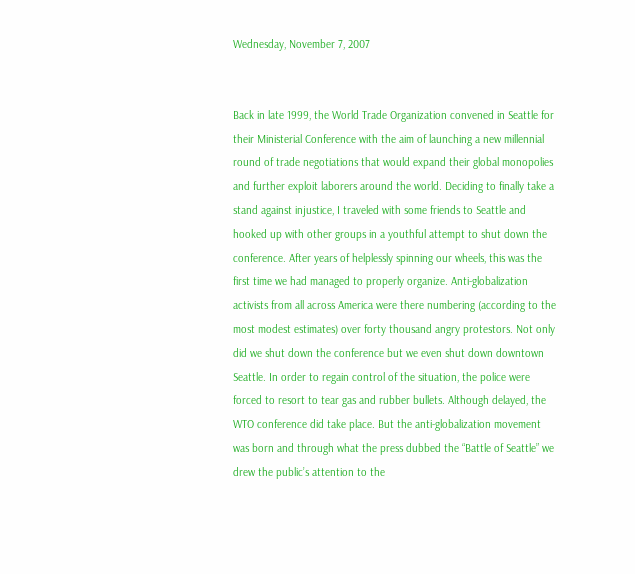Wednesday, November 7, 2007


Back in late 1999, the World Trade Organization convened in Seattle for their Ministerial Conference with the aim of launching a new millennial round of trade negotiations that would expand their global monopolies and further exploit laborers around the world. Deciding to finally take a stand against injustice, I traveled with some friends to Seattle and hooked up with other groups in a youthful attempt to shut down the conference. After years of helplessly spinning our wheels, this was the first time we had managed to properly organize. Anti-globalization activists from all across America were there numbering (according to the most modest estimates) over forty thousand angry protestors. Not only did we shut down the conference but we even shut down downtown Seattle. In order to regain control of the situation, the police were forced to resort to tear gas and rubber bullets. Although delayed, the WTO conference did take place. But the anti-globalization movement was born and through what the press dubbed the “Battle of Seattle” we drew the public’s attention to the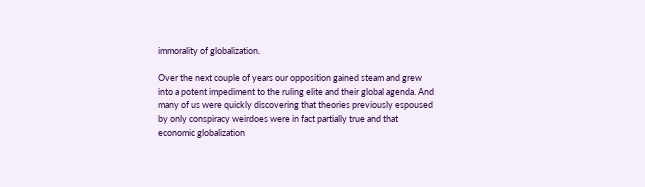immorality of globalization.

Over the next couple of years our opposition gained steam and grew into a potent impediment to the ruling elite and their global agenda. And many of us were quickly discovering that theories previously espoused by only conspiracy weirdoes were in fact partially true and that economic globalization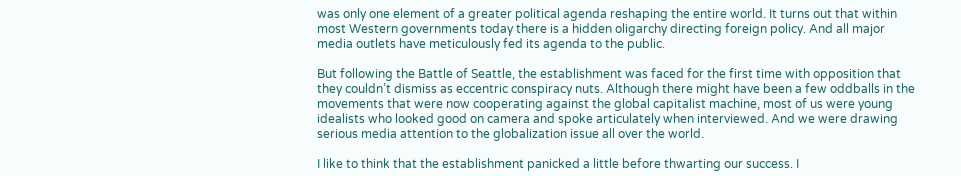was only one element of a greater political agenda reshaping the entire world. It turns out that within most Western governments today there is a hidden oligarchy directing foreign policy. And all major media outlets have meticulously fed its agenda to the public.

But following the Battle of Seattle, the establishment was faced for the first time with opposition that they couldn’t dismiss as eccentric conspiracy nuts. Although there might have been a few oddballs in the movements that were now cooperating against the global capitalist machine, most of us were young idealists who looked good on camera and spoke articulately when interviewed. And we were drawing serious media attention to the globalization issue all over the world.

I like to think that the establishment panicked a little before thwarting our success. I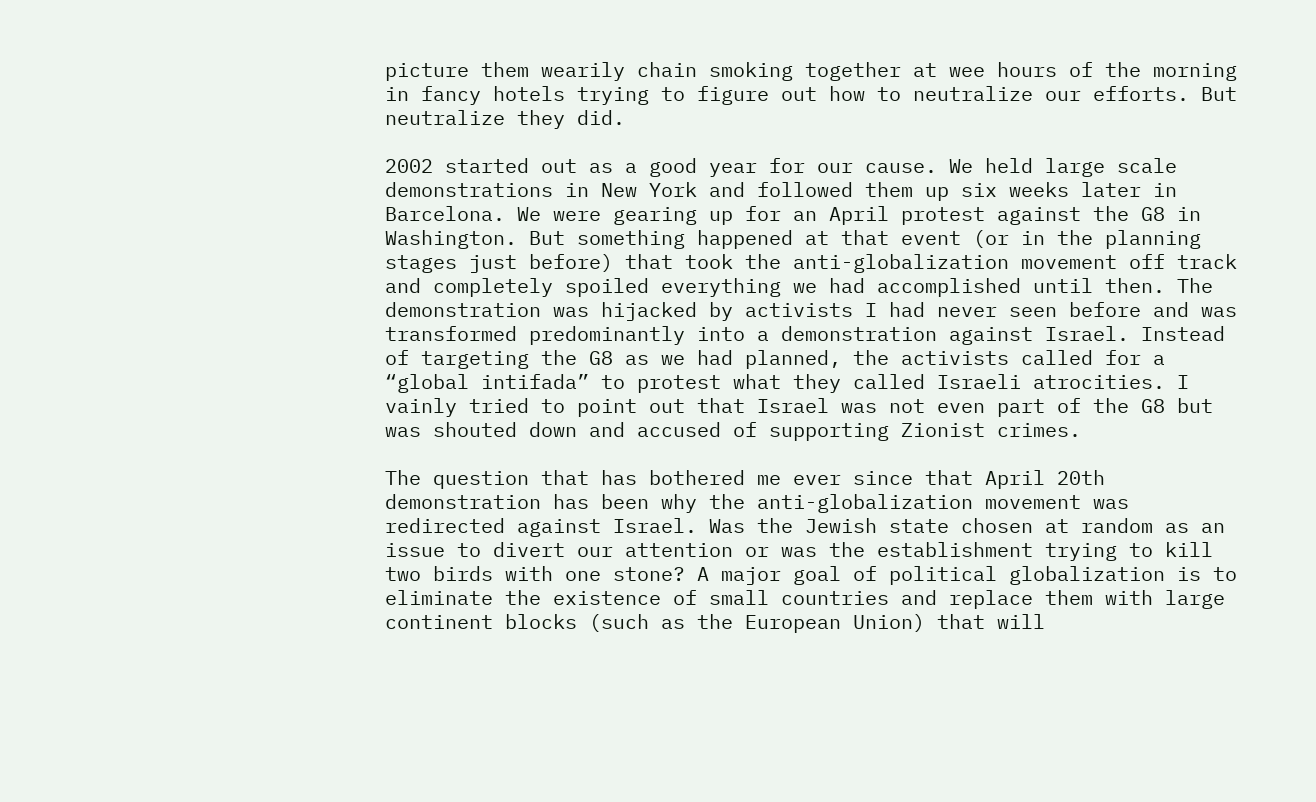picture them wearily chain smoking together at wee hours of the morning in fancy hotels trying to figure out how to neutralize our efforts. But neutralize they did.

2002 started out as a good year for our cause. We held large scale demonstrations in New York and followed them up six weeks later in Barcelona. We were gearing up for an April protest against the G8 in Washington. But something happened at that event (or in the planning stages just before) that took the anti-globalization movement off track and completely spoiled everything we had accomplished until then. The demonstration was hijacked by activists I had never seen before and was transformed predominantly into a demonstration against Israel. Instead of targeting the G8 as we had planned, the activists called for a “global intifada” to protest what they called Israeli atrocities. I vainly tried to point out that Israel was not even part of the G8 but was shouted down and accused of supporting Zionist crimes.

The question that has bothered me ever since that April 20th demonstration has been why the anti-globalization movement was redirected against Israel. Was the Jewish state chosen at random as an issue to divert our attention or was the establishment trying to kill two birds with one stone? A major goal of political globalization is to eliminate the existence of small countries and replace them with large continent blocks (such as the European Union) that will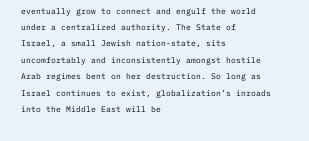eventually grow to connect and engulf the world under a centralized authority. The State of Israel, a small Jewish nation-state, sits uncomfortably and inconsistently amongst hostile Arab regimes bent on her destruction. So long as Israel continues to exist, globalization’s inroads into the Middle East will be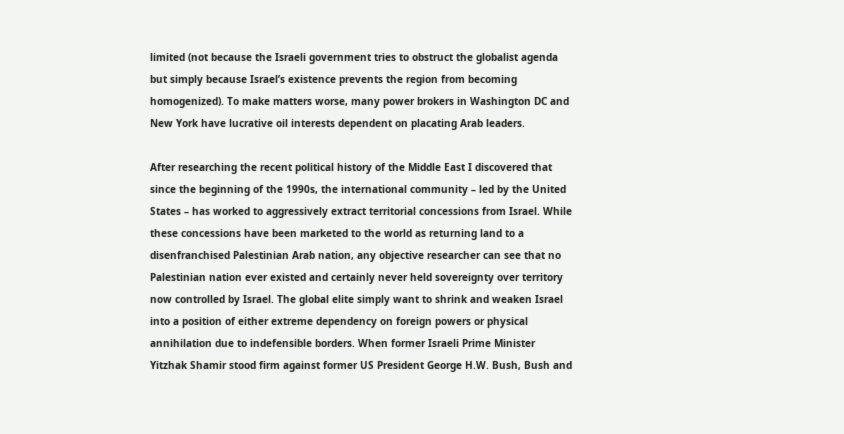limited (not because the Israeli government tries to obstruct the globalist agenda but simply because Israel’s existence prevents the region from becoming homogenized). To make matters worse, many power brokers in Washington DC and New York have lucrative oil interests dependent on placating Arab leaders.

After researching the recent political history of the Middle East I discovered that since the beginning of the 1990s, the international community – led by the United States – has worked to aggressively extract territorial concessions from Israel. While these concessions have been marketed to the world as returning land to a disenfranchised Palestinian Arab nation, any objective researcher can see that no Palestinian nation ever existed and certainly never held sovereignty over territory now controlled by Israel. The global elite simply want to shrink and weaken Israel into a position of either extreme dependency on foreign powers or physical annihilation due to indefensible borders. When former Israeli Prime Minister Yitzhak Shamir stood firm against former US President George H.W. Bush, Bush and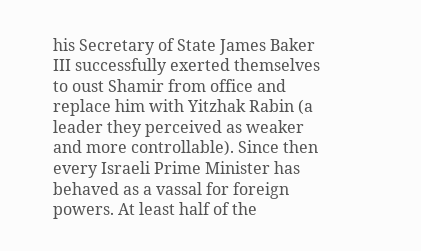his Secretary of State James Baker III successfully exerted themselves to oust Shamir from office and replace him with Yitzhak Rabin (a leader they perceived as weaker and more controllable). Since then every Israeli Prime Minister has behaved as a vassal for foreign powers. At least half of the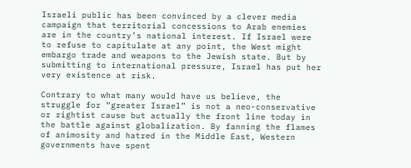Israeli public has been convinced by a clever media campaign that territorial concessions to Arab enemies are in the country’s national interest. If Israel were to refuse to capitulate at any point, the West might embargo trade and weapons to the Jewish state. But by submitting to international pressure, Israel has put her very existence at risk.

Contrary to what many would have us believe, the struggle for “greater Israel” is not a neo-conservative or rightist cause but actually the front line today in the battle against globalization. By fanning the flames of animosity and hatred in the Middle East, Western governments have spent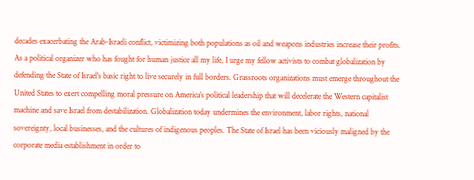decades exacerbating the Arab-Israeli conflict, victimizing both populations as oil and weapons industries increase their profits. As a political organizer who has fought for human justice all my life, I urge my fellow activists to combat globalization by defending the State of Israel’s basic right to live securely in full borders. Grassroots organizations must emerge throughout the United States to exert compelling moral pressure on America’s political leadership that will decelerate the Western capitalist machine and save Israel from destabilization. Globalization today undermines the environment, labor rights, national sovereignty, local businesses, and the cultures of indigenous peoples. The State of Israel has been viciously maligned by the corporate media establishment in order to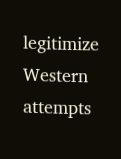legitimize Western attempts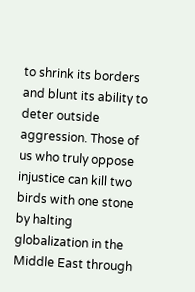to shrink its borders and blunt its ability to deter outside aggression. Those of us who truly oppose injustice can kill two birds with one stone by halting globalization in the Middle East through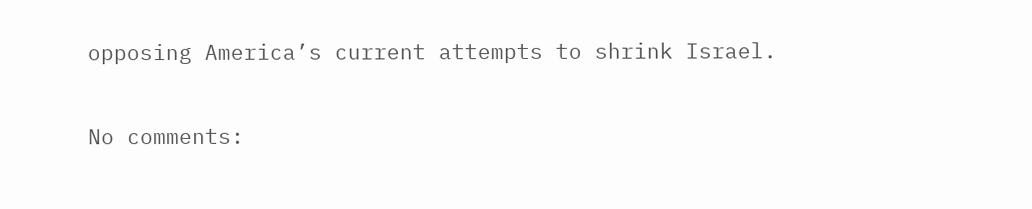opposing America’s current attempts to shrink Israel.

No comments: